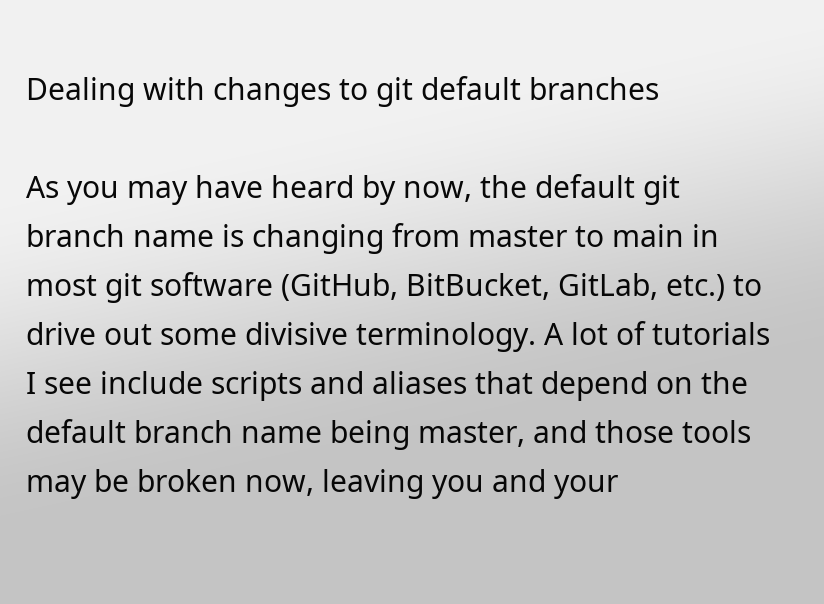Dealing with changes to git default branches

As you may have heard by now, the default git branch name is changing from master to main in most git software (GitHub, BitBucket, GitLab, etc.) to drive out some divisive terminology. A lot of tutorials I see include scripts and aliases that depend on the default branch name being master, and those tools may be broken now, leaving you and your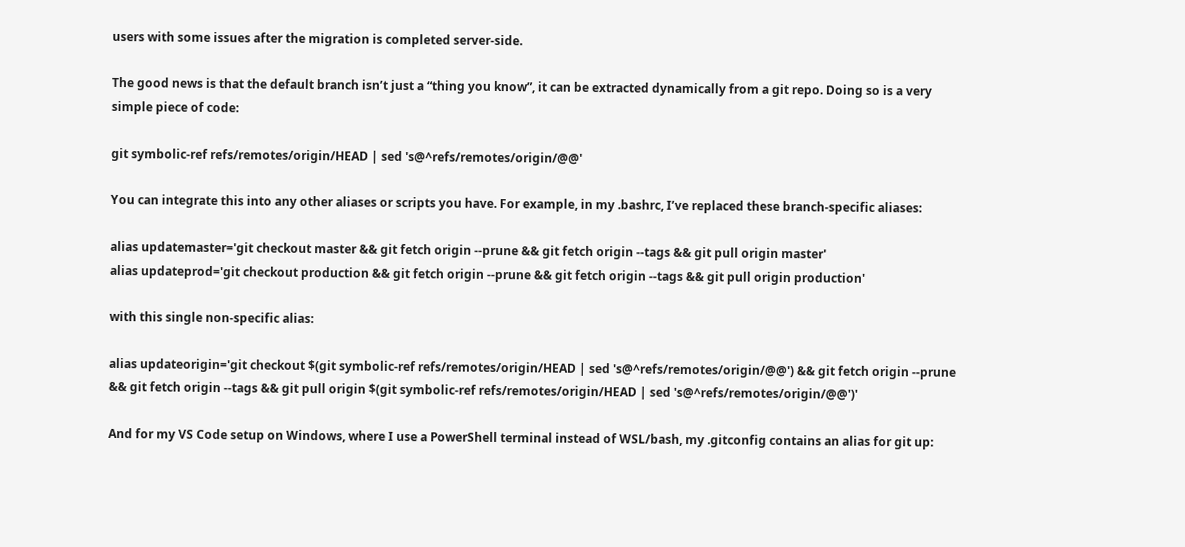users with some issues after the migration is completed server-side.

The good news is that the default branch isn’t just a “thing you know”, it can be extracted dynamically from a git repo. Doing so is a very simple piece of code:

git symbolic-ref refs/remotes/origin/HEAD | sed 's@^refs/remotes/origin/@@'

You can integrate this into any other aliases or scripts you have. For example, in my .bashrc, I’ve replaced these branch-specific aliases:

alias updatemaster='git checkout master && git fetch origin --prune && git fetch origin --tags && git pull origin master'
alias updateprod='git checkout production && git fetch origin --prune && git fetch origin --tags && git pull origin production'

with this single non-specific alias:

alias updateorigin='git checkout $(git symbolic-ref refs/remotes/origin/HEAD | sed 's@^refs/remotes/origin/@@') && git fetch origin --prune && git fetch origin --tags && git pull origin $(git symbolic-ref refs/remotes/origin/HEAD | sed 's@^refs/remotes/origin/@@')'

And for my VS Code setup on Windows, where I use a PowerShell terminal instead of WSL/bash, my .gitconfig contains an alias for git up: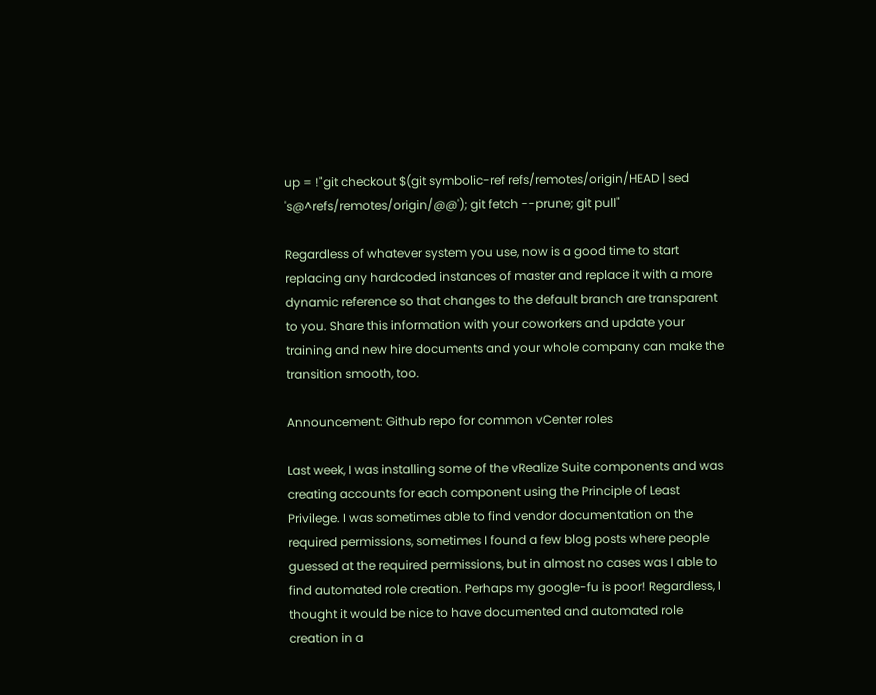up = !"git checkout $(git symbolic-ref refs/remotes/origin/HEAD | sed 's@^refs/remotes/origin/@@'); git fetch --prune; git pull"

Regardless of whatever system you use, now is a good time to start replacing any hardcoded instances of master and replace it with a more dynamic reference so that changes to the default branch are transparent to you. Share this information with your coworkers and update your training and new hire documents and your whole company can make the transition smooth, too.

Announcement: Github repo for common vCenter roles

Last week, I was installing some of the vRealize Suite components and was creating accounts for each component using the Principle of Least Privilege. I was sometimes able to find vendor documentation on the required permissions, sometimes I found a few blog posts where people guessed at the required permissions, but in almost no cases was I able to find automated role creation. Perhaps my google-fu is poor! Regardless, I thought it would be nice to have documented and automated role creation in a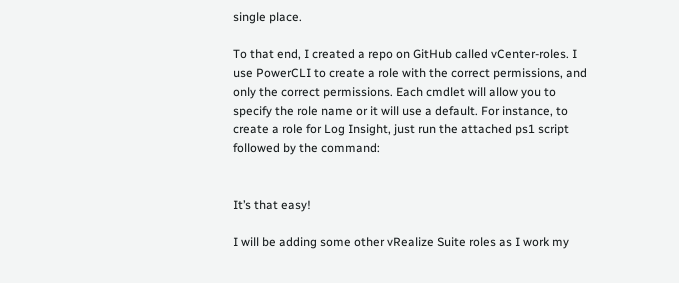single place.

To that end, I created a repo on GitHub called vCenter-roles. I use PowerCLI to create a role with the correct permissions, and only the correct permissions. Each cmdlet will allow you to specify the role name or it will use a default. For instance, to create a role for Log Insight, just run the attached ps1 script followed by the command:


It’s that easy!

I will be adding some other vRealize Suite roles as I work my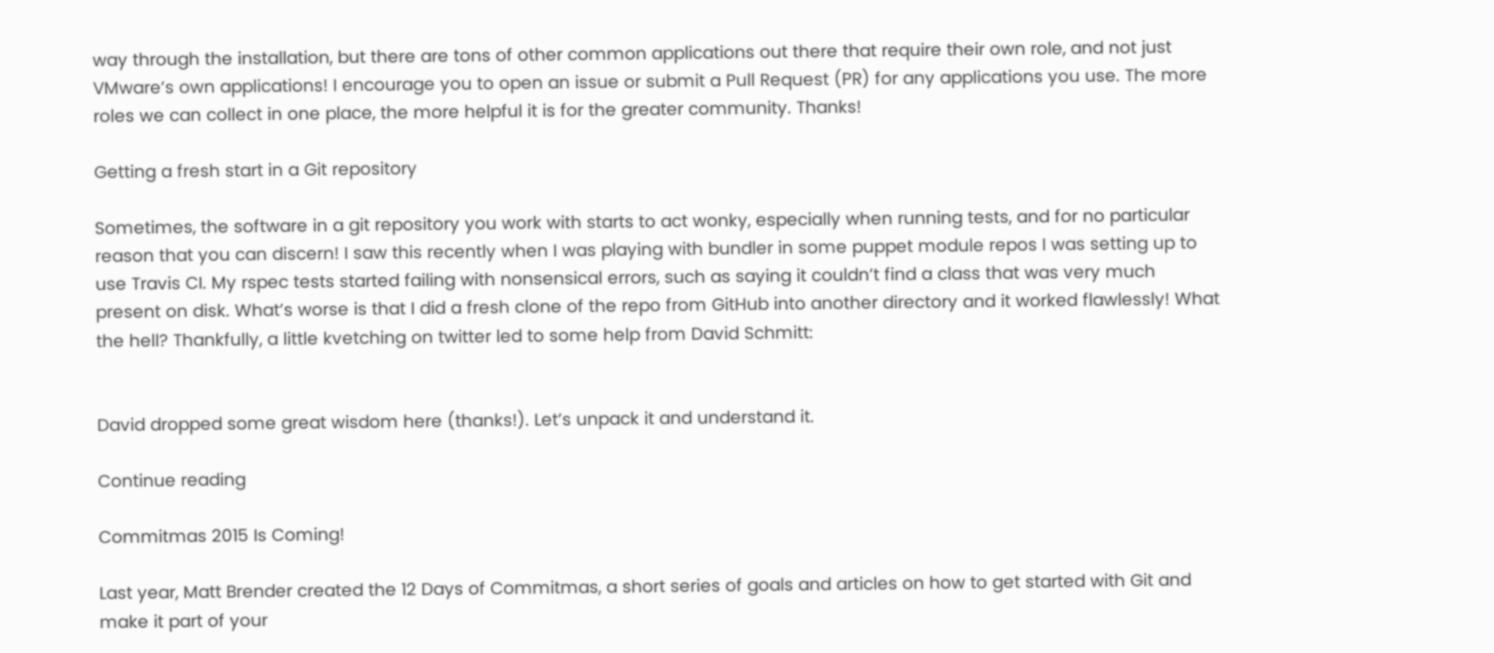way through the installation, but there are tons of other common applications out there that require their own role, and not just VMware’s own applications! I encourage you to open an issue or submit a Pull Request (PR) for any applications you use. The more roles we can collect in one place, the more helpful it is for the greater community. Thanks!

Getting a fresh start in a Git repository

Sometimes, the software in a git repository you work with starts to act wonky, especially when running tests, and for no particular reason that you can discern! I saw this recently when I was playing with bundler in some puppet module repos I was setting up to use Travis CI. My rspec tests started failing with nonsensical errors, such as saying it couldn’t find a class that was very much present on disk. What’s worse is that I did a fresh clone of the repo from GitHub into another directory and it worked flawlessly! What the hell? Thankfully, a little kvetching on twitter led to some help from David Schmitt:


David dropped some great wisdom here (thanks!). Let’s unpack it and understand it.

Continue reading

Commitmas 2015 Is Coming!

Last year, Matt Brender created the 12 Days of Commitmas, a short series of goals and articles on how to get started with Git and make it part of your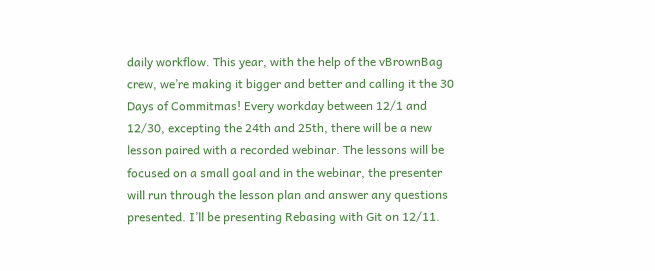daily workflow. This year, with the help of the vBrownBag crew, we’re making it bigger and better and calling it the 30 Days of Commitmas! Every workday between 12/1 and 12/30, excepting the 24th and 25th, there will be a new lesson paired with a recorded webinar. The lessons will be focused on a small goal and in the webinar, the presenter will run through the lesson plan and answer any questions presented. I’ll be presenting Rebasing with Git on 12/11.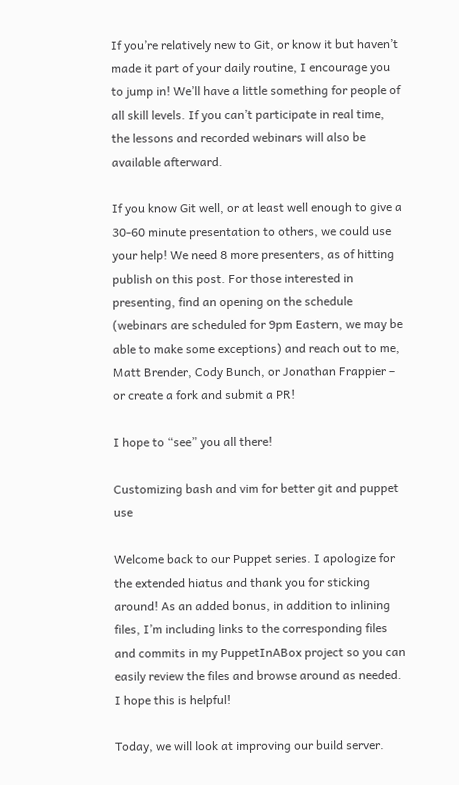If you’re relatively new to Git, or know it but haven’t made it part of your daily routine, I encourage you to jump in! We’ll have a little something for people of all skill levels. If you can’t participate in real time, the lessons and recorded webinars will also be available afterward.

If you know Git well, or at least well enough to give a 30-60 minute presentation to others, we could use your help! We need 8 more presenters, as of hitting publish on this post. For those interested in presenting, find an opening on the schedule (webinars are scheduled for 9pm Eastern, we may be able to make some exceptions) and reach out to me, Matt Brender, Cody Bunch, or Jonathan Frappier – or create a fork and submit a PR!

I hope to “see” you all there!

Customizing bash and vim for better git and puppet use

Welcome back to our Puppet series. I apologize for the extended hiatus and thank you for sticking around! As an added bonus, in addition to inlining files, I’m including links to the corresponding files and commits in my PuppetInABox project so you can easily review the files and browse around as needed. I hope this is helpful!

Today, we will look at improving our build server.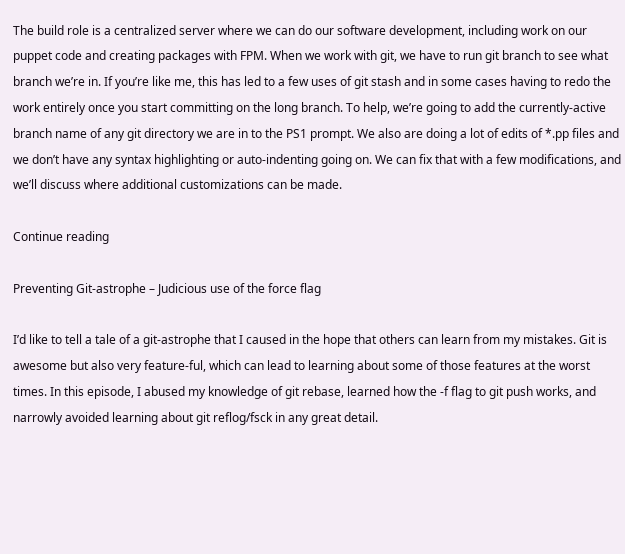The build role is a centralized server where we can do our software development, including work on our puppet code and creating packages with FPM. When we work with git, we have to run git branch to see what branch we’re in. If you’re like me, this has led to a few uses of git stash and in some cases having to redo the work entirely once you start committing on the long branch. To help, we’re going to add the currently-active branch name of any git directory we are in to the PS1 prompt. We also are doing a lot of edits of *.pp files and we don’t have any syntax highlighting or auto-indenting going on. We can fix that with a few modifications, and we’ll discuss where additional customizations can be made.

Continue reading

Preventing Git-astrophe – Judicious use of the force flag

I’d like to tell a tale of a git-astrophe that I caused in the hope that others can learn from my mistakes. Git is awesome but also very feature-ful, which can lead to learning about some of those features at the worst times. In this episode, I abused my knowledge of git rebase, learned how the -f flag to git push works, and narrowly avoided learning about git reflog/fsck in any great detail.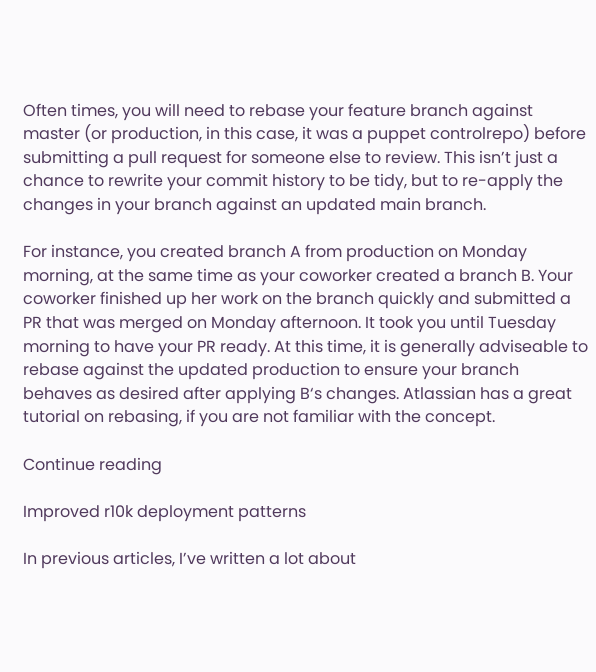Often times, you will need to rebase your feature branch against master (or production, in this case, it was a puppet controlrepo) before submitting a pull request for someone else to review. This isn’t just a chance to rewrite your commit history to be tidy, but to re-apply the changes in your branch against an updated main branch.

For instance, you created branch A from production on Monday morning, at the same time as your coworker created a branch B. Your coworker finished up her work on the branch quickly and submitted a PR that was merged on Monday afternoon. It took you until Tuesday morning to have your PR ready. At this time, it is generally adviseable to rebase against the updated production to ensure your branch behaves as desired after applying B‘s changes. Atlassian has a great tutorial on rebasing, if you are not familiar with the concept.

Continue reading

Improved r10k deployment patterns

In previous articles, I’ve written a lot about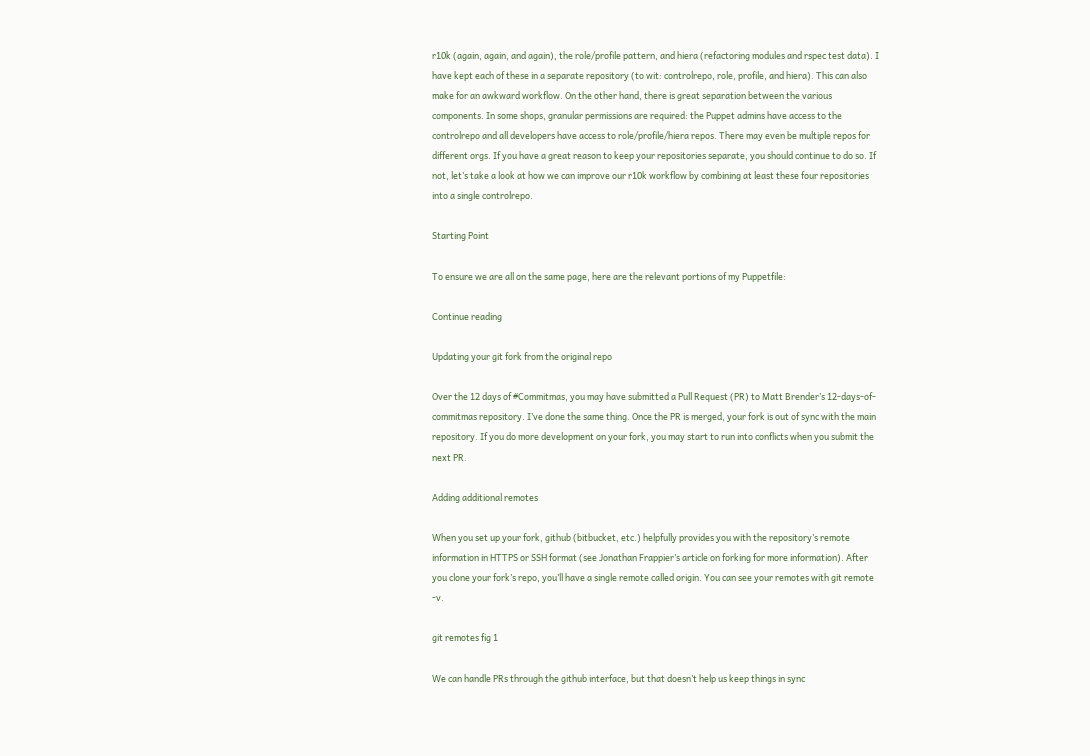r10k (again, again, and again), the role/profile pattern, and hiera (refactoring modules and rspec test data). I have kept each of these in a separate repository (to wit: controlrepo, role, profile, and hiera). This can also make for an awkward workflow. On the other hand, there is great separation between the various components. In some shops, granular permissions are required: the Puppet admins have access to the controlrepo and all developers have access to role/profile/hiera repos. There may even be multiple repos for different orgs. If you have a great reason to keep your repositories separate, you should continue to do so. If not, let’s take a look at how we can improve our r10k workflow by combining at least these four repositories into a single controlrepo.

Starting Point

To ensure we are all on the same page, here are the relevant portions of my Puppetfile:

Continue reading

Updating your git fork from the original repo

Over the 12 days of #Commitmas, you may have submitted a Pull Request (PR) to Matt Brender’s 12-days-of-commitmas repository. I’ve done the same thing. Once the PR is merged, your fork is out of sync with the main repository. If you do more development on your fork, you may start to run into conflicts when you submit the next PR.

Adding additional remotes

When you set up your fork, github (bitbucket, etc.) helpfully provides you with the repository’s remote information in HTTPS or SSH format (see Jonathan Frappier’s article on forking for more information). After you clone your fork’s repo, you’ll have a single remote called origin. You can see your remotes with git remote -v.

git remotes fig 1

We can handle PRs through the github interface, but that doesn’t help us keep things in sync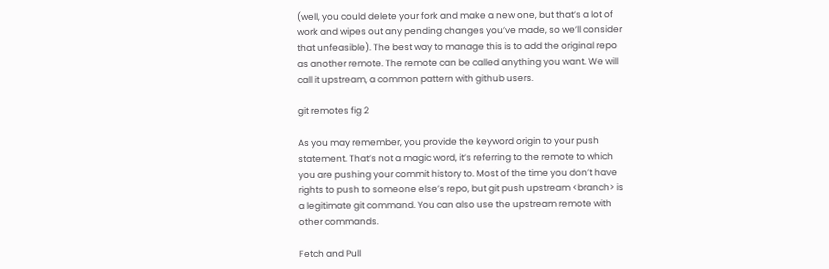(well, you could delete your fork and make a new one, but that’s a lot of work and wipes out any pending changes you’ve made, so we’ll consider that unfeasible). The best way to manage this is to add the original repo as another remote. The remote can be called anything you want. We will call it upstream, a common pattern with github users.

git remotes fig 2

As you may remember, you provide the keyword origin to your push statement. That’s not a magic word, it’s referring to the remote to which you are pushing your commit history to. Most of the time you don’t have rights to push to someone else’s repo, but git push upstream <branch> is a legitimate git command. You can also use the upstream remote with other commands.

Fetch and Pull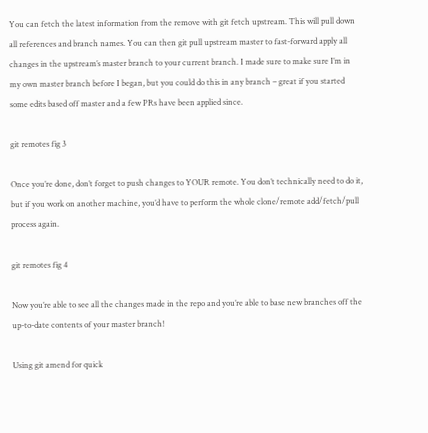You can fetch the latest information from the remove with git fetch upstream. This will pull down all references and branch names. You can then git pull upstream master to fast-forward apply all changes in the upstream’s master branch to your current branch. I made sure to make sure I’m in my own master branch before I began, but you could do this in any branch – great if you started some edits based off master and a few PRs have been applied since.

git remotes fig 3

Once you’re done, don’t forget to push changes to YOUR remote. You don’t technically need to do it, but if you work on another machine, you’d have to perform the whole clone/remote add/fetch/pull process again.

git remotes fig 4

Now you’re able to see all the changes made in the repo and you’re able to base new branches off the up-to-date contents of your master branch!

Using git amend for quick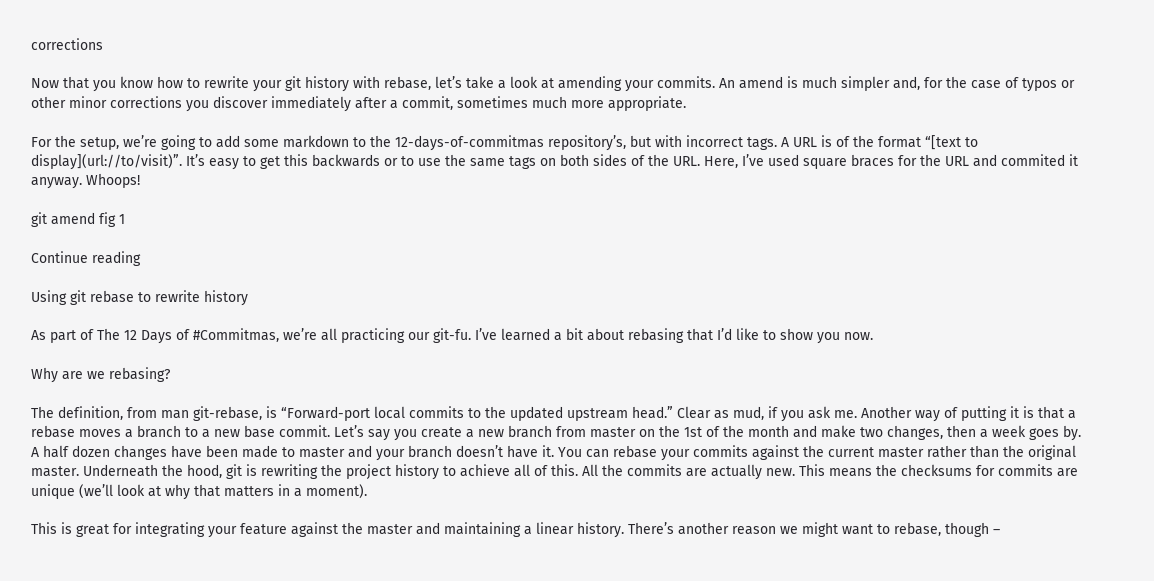corrections

Now that you know how to rewrite your git history with rebase, let’s take a look at amending your commits. An amend is much simpler and, for the case of typos or other minor corrections you discover immediately after a commit, sometimes much more appropriate.

For the setup, we’re going to add some markdown to the 12-days-of-commitmas repository’s, but with incorrect tags. A URL is of the format “[text to display](url://to/visit)”. It’s easy to get this backwards or to use the same tags on both sides of the URL. Here, I’ve used square braces for the URL and commited it anyway. Whoops!

git amend fig 1

Continue reading

Using git rebase to rewrite history

As part of The 12 Days of #Commitmas, we’re all practicing our git-fu. I’ve learned a bit about rebasing that I’d like to show you now.

Why are we rebasing?

The definition, from man git-rebase, is “Forward-port local commits to the updated upstream head.” Clear as mud, if you ask me. Another way of putting it is that a rebase moves a branch to a new base commit. Let’s say you create a new branch from master on the 1st of the month and make two changes, then a week goes by. A half dozen changes have been made to master and your branch doesn’t have it. You can rebase your commits against the current master rather than the original master. Underneath the hood, git is rewriting the project history to achieve all of this. All the commits are actually new. This means the checksums for commits are unique (we’ll look at why that matters in a moment).

This is great for integrating your feature against the master and maintaining a linear history. There’s another reason we might want to rebase, though –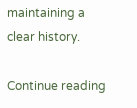maintaining a clear history.

Continue reading